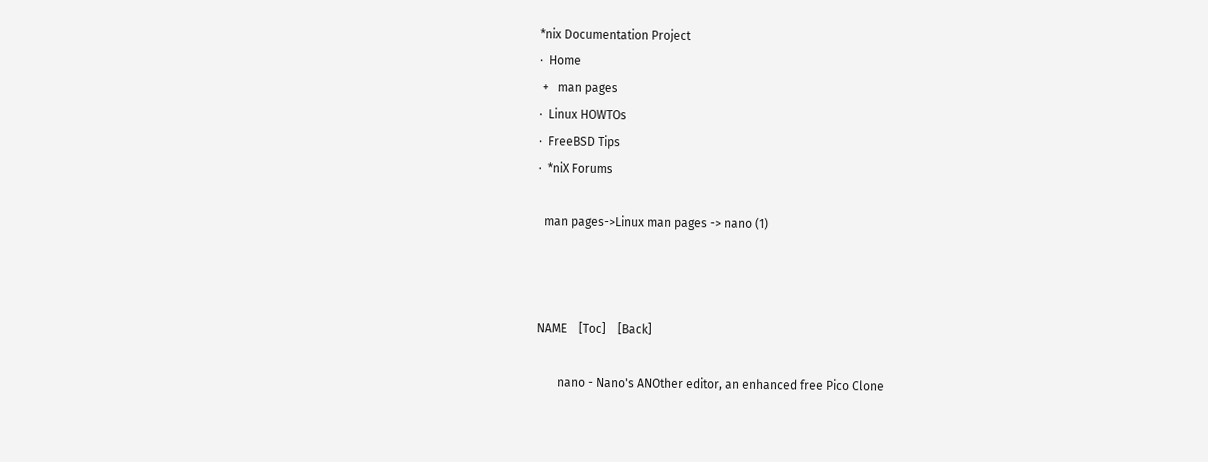*nix Documentation Project
·  Home
 +   man pages
·  Linux HOWTOs
·  FreeBSD Tips
·  *niX Forums

  man pages->Linux man pages -> nano (1)



NAME    [Toc]    [Back]

       nano - Nano's ANOther editor, an enhanced free Pico Clone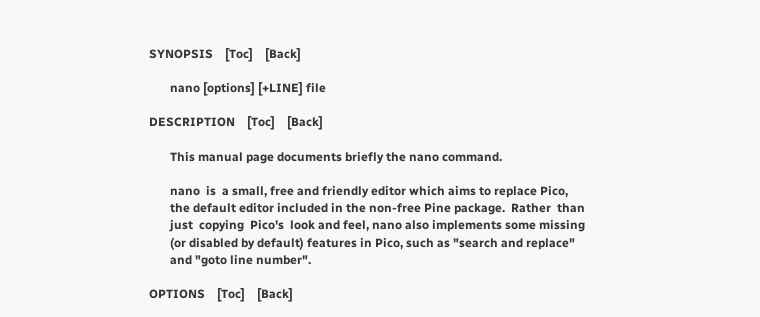SYNOPSIS    [Toc]    [Back]

       nano [options] [+LINE] file

DESCRIPTION    [Toc]    [Back]

       This manual page documents briefly the nano command.

       nano  is  a small, free and friendly editor which aims to replace Pico,
       the default editor included in the non-free Pine package.  Rather  than
       just  copying  Pico's  look and feel, nano also implements some missing
       (or disabled by default) features in Pico, such as "search and replace"
       and "goto line number".

OPTIONS    [Toc]    [Back]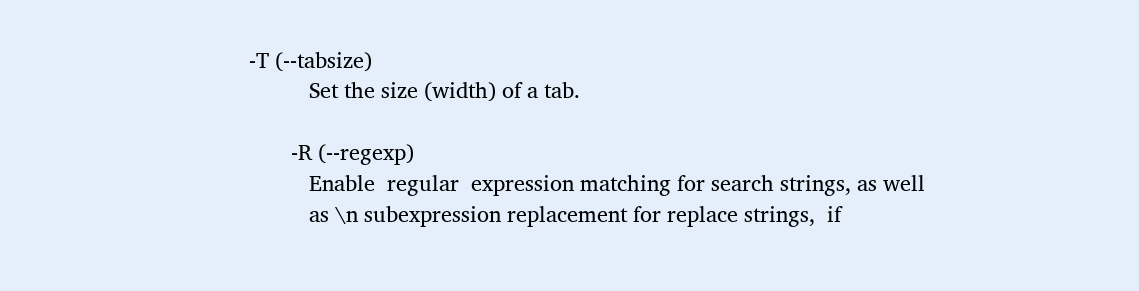-T (--tabsize)
          Set the size (width) of a tab.

       -R (--regexp)
          Enable  regular  expression matching for search strings, as well
          as \n subexpression replacement for replace strings,  if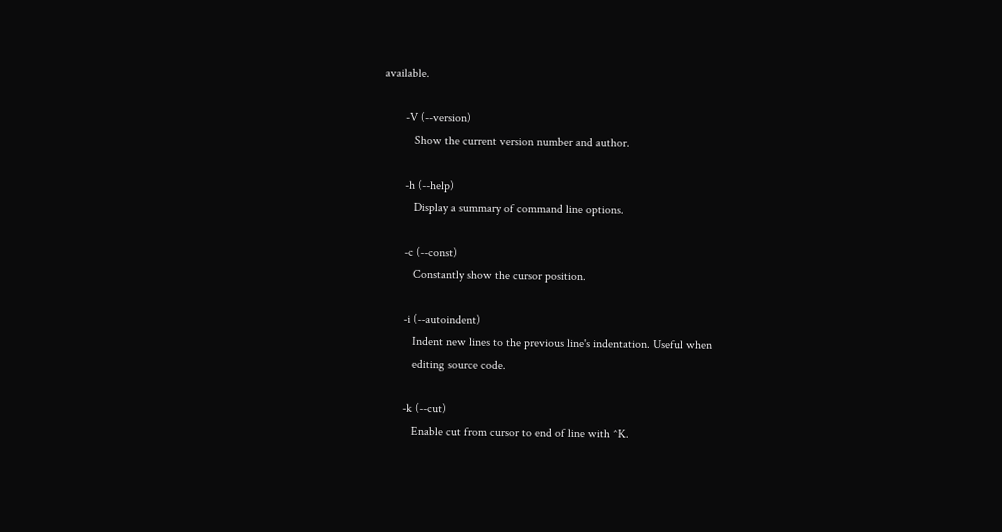available.

       -V (--version)
          Show the current version number and author.

       -h (--help)
          Display a summary of command line options.

       -c (--const)
          Constantly show the cursor position.

       -i (--autoindent)
          Indent new lines to the previous line's indentation. Useful when
          editing source code.

       -k (--cut)
          Enable cut from cursor to end of line with ^K.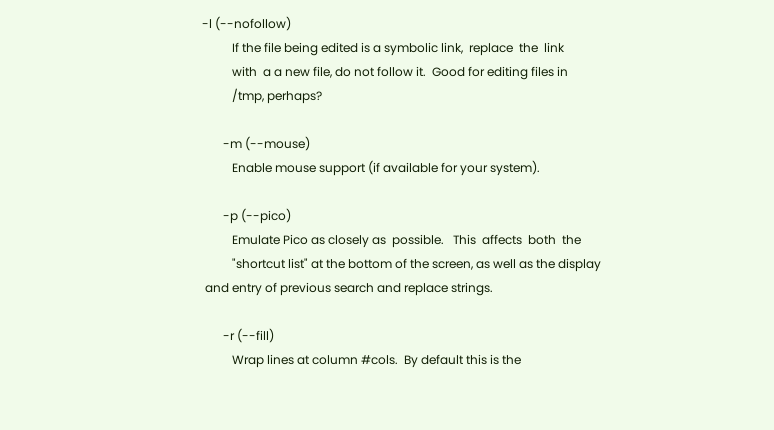-l (--nofollow)
          If the file being edited is a symbolic link,  replace  the  link
          with  a a new file, do not follow it.  Good for editing files in
          /tmp, perhaps?

       -m (--mouse)
          Enable mouse support (if available for your system).

       -p (--pico)
          Emulate Pico as closely as  possible.   This  affects  both  the
          "shortcut list" at the bottom of the screen, as well as the display
 and entry of previous search and replace strings.

       -r (--fill)
          Wrap lines at column #cols.  By default this is the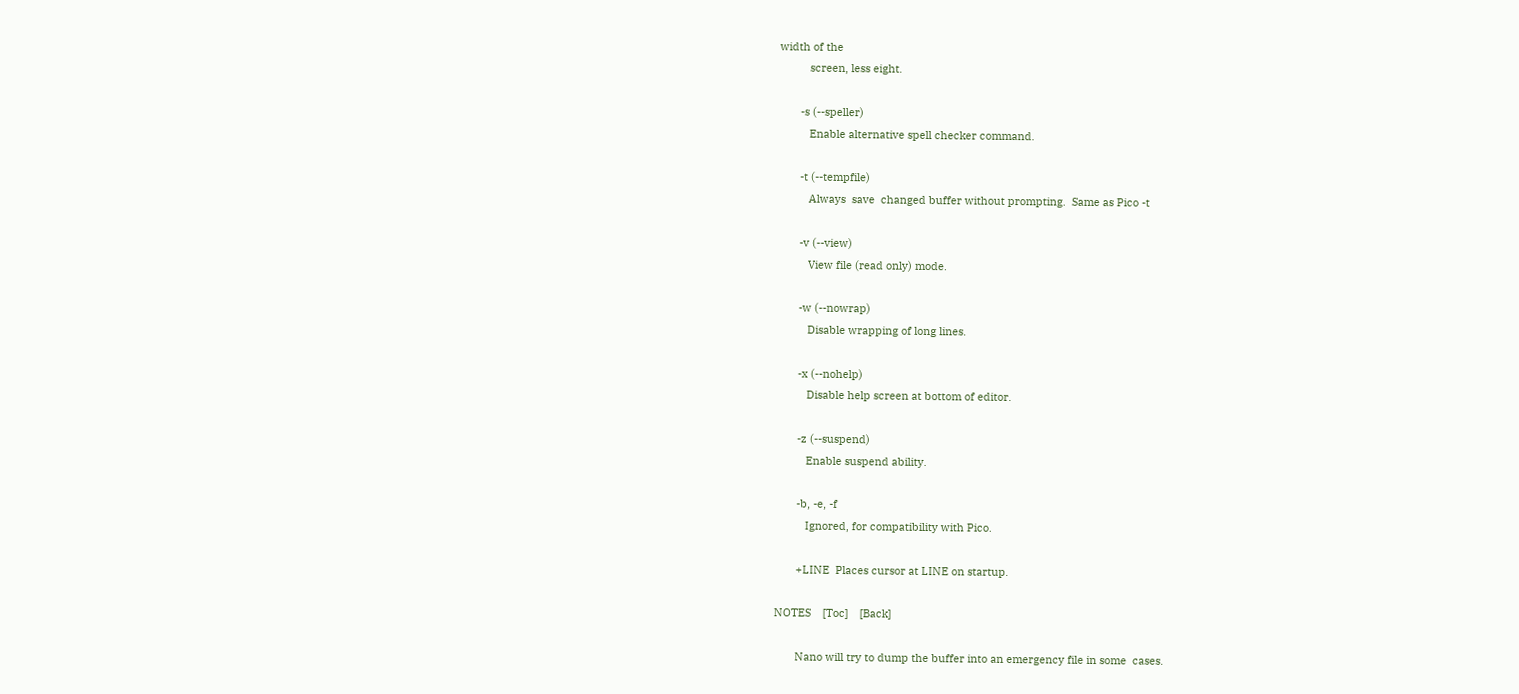width of the
          screen, less eight.

       -s (--speller)
          Enable alternative spell checker command.

       -t (--tempfile)
          Always  save  changed buffer without prompting.  Same as Pico -t

       -v (--view)
          View file (read only) mode.

       -w (--nowrap)
          Disable wrapping of long lines.

       -x (--nohelp)
          Disable help screen at bottom of editor.

       -z (--suspend)
          Enable suspend ability.

       -b, -e, -f
          Ignored, for compatibility with Pico.

       +LINE  Places cursor at LINE on startup.

NOTES    [Toc]    [Back]

       Nano will try to dump the buffer into an emergency file in some  cases.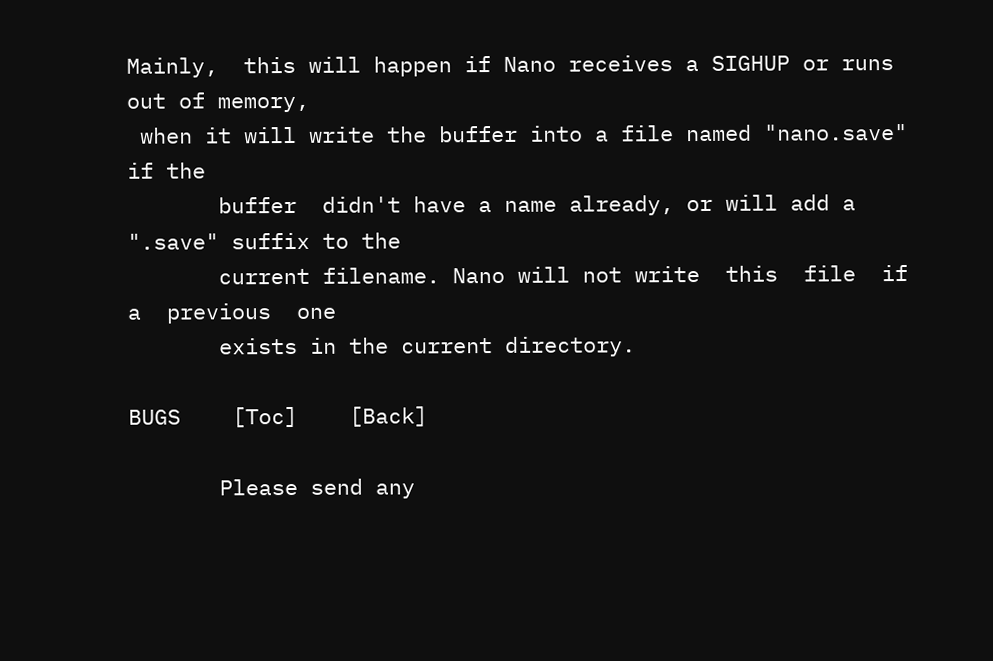Mainly,  this will happen if Nano receives a SIGHUP or runs out of memory,
 when it will write the buffer into a file named "nano.save" if the
       buffer  didn't have a name already, or will add a ".save" suffix to the
       current filename. Nano will not write  this  file  if  a  previous  one
       exists in the current directory.

BUGS    [Toc]    [Back]

       Please send any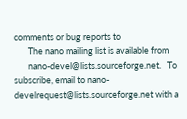comments or bug reports to
       The nano mailing list is available from
       nano-devel@lists.sourceforge.net.   To  subscribe, email to nano-develrequest@lists.sourceforge.net with a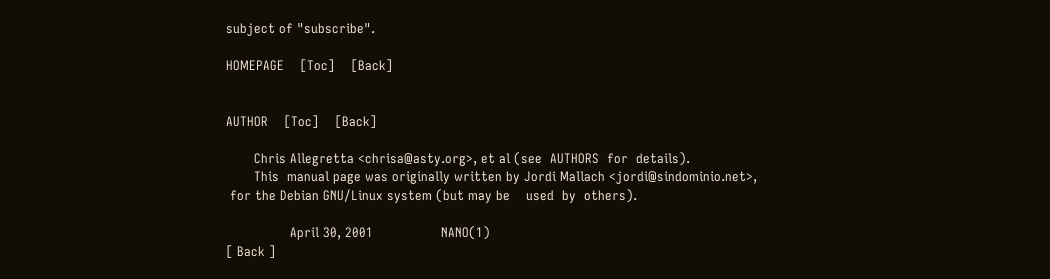subject of "subscribe".

HOMEPAGE    [Toc]    [Back]


AUTHOR    [Toc]    [Back]

       Chris Allegretta <chrisa@asty.org>, et al (see  AUTHORS  for  details).
       This  manual page was originally written by Jordi Mallach <jordi@sindominio.net>,
 for the Debian GNU/Linux system (but may be    used  by  others).

                April 30, 2001                 NANO(1)
[ Back ]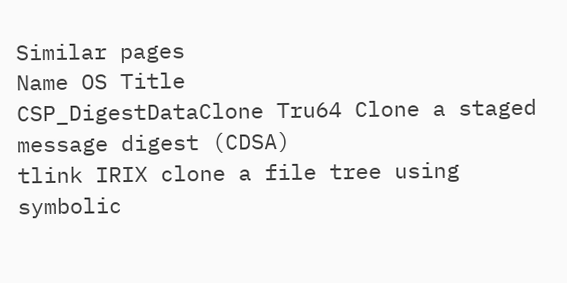Similar pages
Name OS Title
CSP_DigestDataClone Tru64 Clone a staged message digest (CDSA)
tlink IRIX clone a file tree using symbolic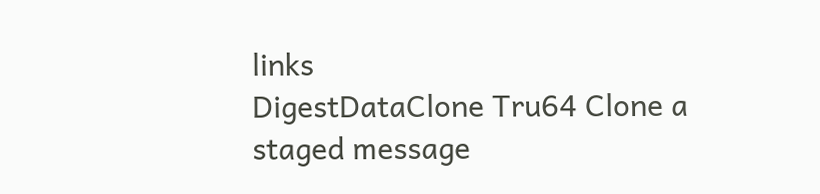links
DigestDataClone Tru64 Clone a staged message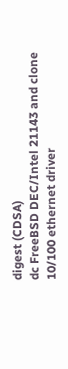digest (CDSA)
dc FreeBSD DEC/Intel 21143 and clone 10/100 ethernet driver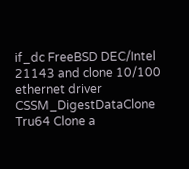if_dc FreeBSD DEC/Intel 21143 and clone 10/100 ethernet driver
CSSM_DigestDataClone Tru64 Clone a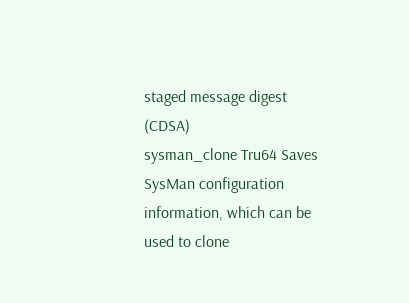staged message digest (CDSA)
sysman_clone Tru64 Saves SysMan configuration information, which can be used to clone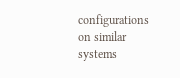configurations on similar systems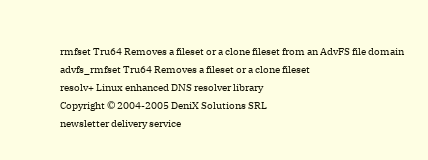rmfset Tru64 Removes a fileset or a clone fileset from an AdvFS file domain
advfs_rmfset Tru64 Removes a fileset or a clone fileset
resolv+ Linux enhanced DNS resolver library
Copyright © 2004-2005 DeniX Solutions SRL
newsletter delivery service